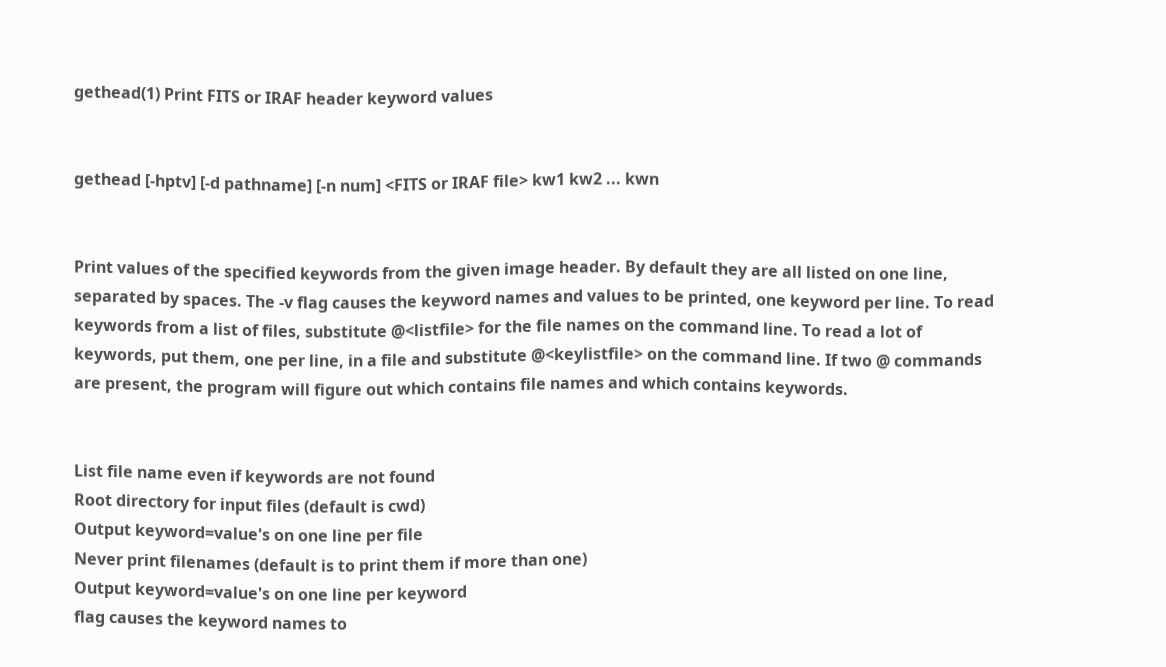gethead(1) Print FITS or IRAF header keyword values


gethead [-hptv] [-d pathname] [-n num] <FITS or IRAF file> kw1 kw2 ... kwn


Print values of the specified keywords from the given image header. By default they are all listed on one line, separated by spaces. The -v flag causes the keyword names and values to be printed, one keyword per line. To read keywords from a list of files, substitute @<listfile> for the file names on the command line. To read a lot of keywords, put them, one per line, in a file and substitute @<keylistfile> on the command line. If two @ commands are present, the program will figure out which contains file names and which contains keywords.


List file name even if keywords are not found
Root directory for input files (default is cwd)
Output keyword=value's on one line per file
Never print filenames (default is to print them if more than one)
Output keyword=value's on one line per keyword
flag causes the keyword names to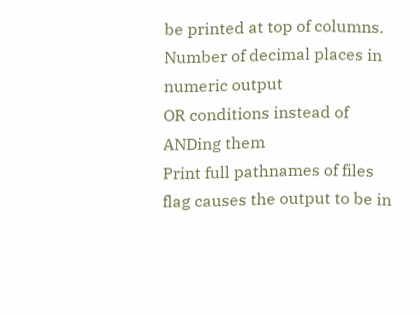be printed at top of columns.
Number of decimal places in numeric output
OR conditions instead of ANDing them
Print full pathnames of files
flag causes the output to be in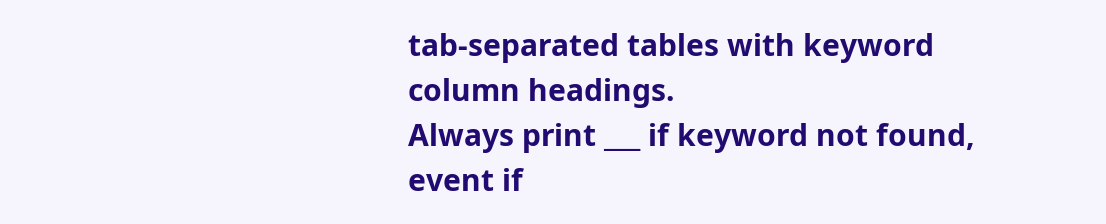tab-separated tables with keyword column headings.
Always print ___ if keyword not found, event if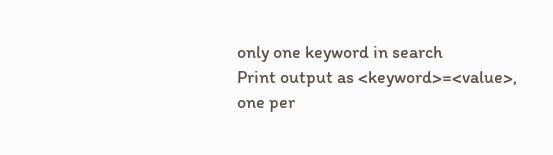only one keyword in search
Print output as <keyword>=<value>, one per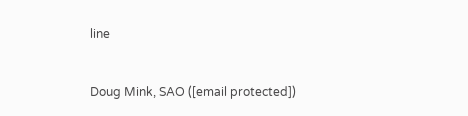line


Doug Mink, SAO ([email protected])